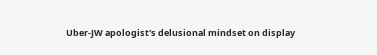Uber-JW apologist's delusional mindset on display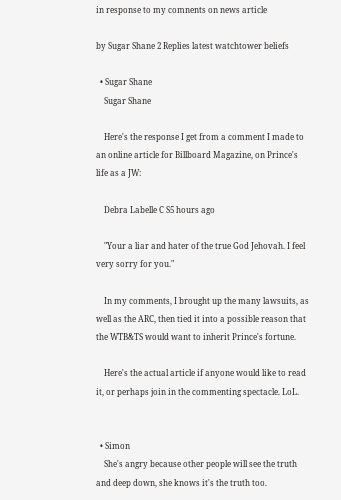in response to my comnents on news article

by Sugar Shane 2 Replies latest watchtower beliefs

  • Sugar Shane
    Sugar Shane

    Here's the response I get from a comment I made to an online article for Billboard Magazine, on Prince's life as a JW:

    Debra Labelle C S5 hours ago

    "Your a liar and hater of the true God Jehovah. I feel very sorry for you."

    In my comments, I brought up the many lawsuits, as well as the ARC, then tied it into a possible reason that the WTB&TS would want to inherit Prince's fortune.

    Here's the actual article if anyone would like to read it, or perhaps join in the commenting spectacle. LoL.


  • Simon
    She's angry because other people will see the truth and deep down, she knows it's the truth too.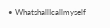• WhatshallIcallmyself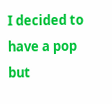I decided to have a pop but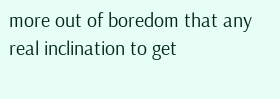more out of boredom that any real inclination to get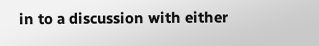in to a discussion with either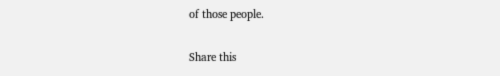of those people.

Share this